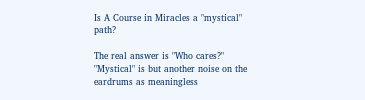Is A Course in Miracles a "mystical" path?

The real answer is "Who cares?" "Mystical" is but another noise on the eardrums as meaningless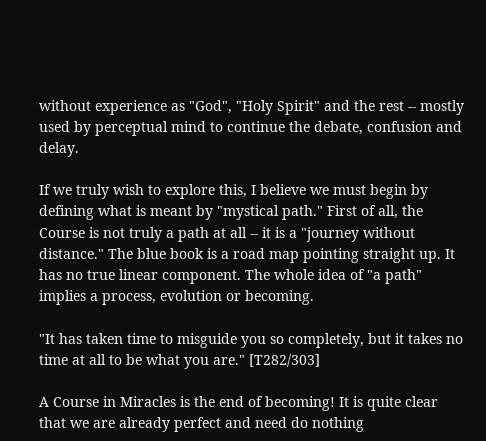without experience as "God", "Holy Spirit" and the rest -- mostly used by perceptual mind to continue the debate, confusion and delay.

If we truly wish to explore this, I believe we must begin by defining what is meant by "mystical path." First of all, the Course is not truly a path at all -- it is a "journey without distance." The blue book is a road map pointing straight up. It has no true linear component. The whole idea of "a path" implies a process, evolution or becoming.

"It has taken time to misguide you so completely, but it takes no time at all to be what you are." [T282/303]

A Course in Miracles is the end of becoming! It is quite clear that we are already perfect and need do nothing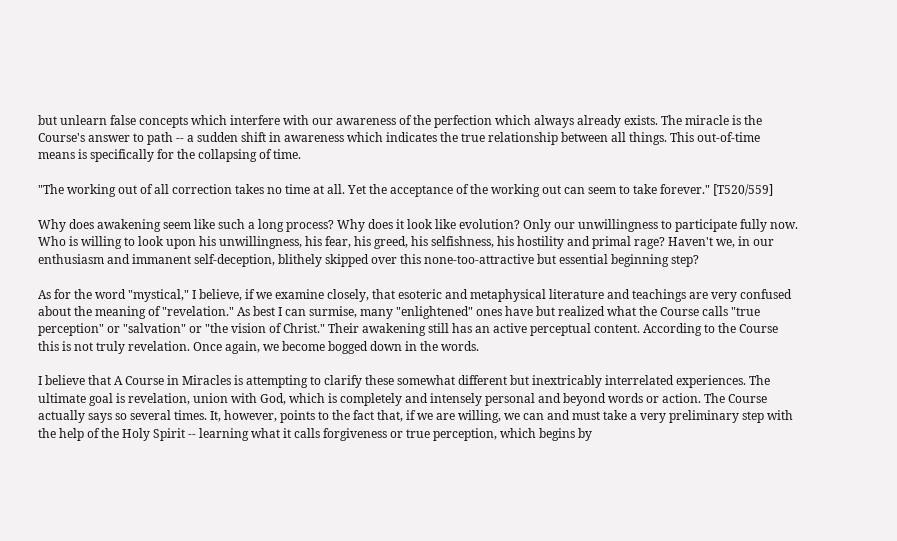but unlearn false concepts which interfere with our awareness of the perfection which always already exists. The miracle is the Course's answer to path -- a sudden shift in awareness which indicates the true relationship between all things. This out-of-time means is specifically for the collapsing of time.

"The working out of all correction takes no time at all. Yet the acceptance of the working out can seem to take forever." [T520/559]

Why does awakening seem like such a long process? Why does it look like evolution? Only our unwillingness to participate fully now. Who is willing to look upon his unwillingness, his fear, his greed, his selfishness, his hostility and primal rage? Haven't we, in our enthusiasm and immanent self-deception, blithely skipped over this none-too-attractive but essential beginning step?

As for the word "mystical," I believe, if we examine closely, that esoteric and metaphysical literature and teachings are very confused about the meaning of "revelation." As best I can surmise, many "enlightened" ones have but realized what the Course calls "true perception" or "salvation" or "the vision of Christ." Their awakening still has an active perceptual content. According to the Course this is not truly revelation. Once again, we become bogged down in the words.

I believe that A Course in Miracles is attempting to clarify these somewhat different but inextricably interrelated experiences. The ultimate goal is revelation, union with God, which is completely and intensely personal and beyond words or action. The Course actually says so several times. It, however, points to the fact that, if we are willing, we can and must take a very preliminary step with the help of the Holy Spirit -- learning what it calls forgiveness or true perception, which begins by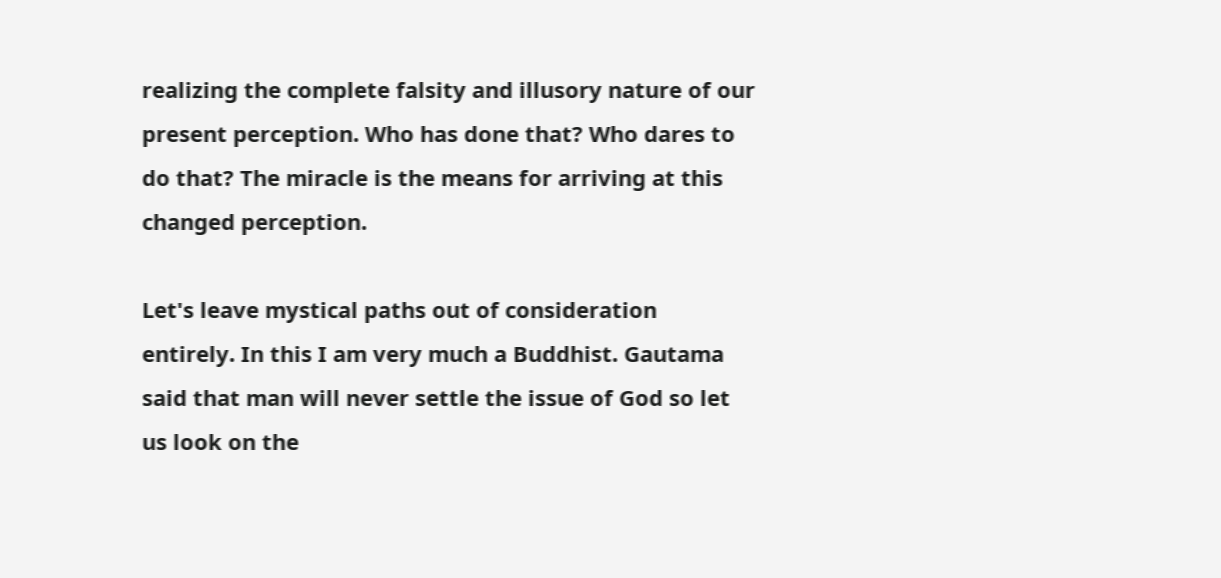realizing the complete falsity and illusory nature of our present perception. Who has done that? Who dares to do that? The miracle is the means for arriving at this changed perception.

Let's leave mystical paths out of consideration entirely. In this I am very much a Buddhist. Gautama said that man will never settle the issue of God so let us look on the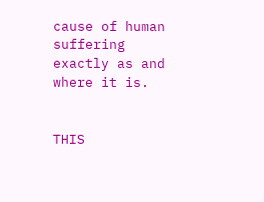cause of human suffering exactly as and where it is.


THIS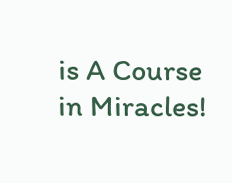is A Course in Miracles!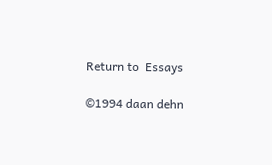Return to  Essays

©1994 daan dehn